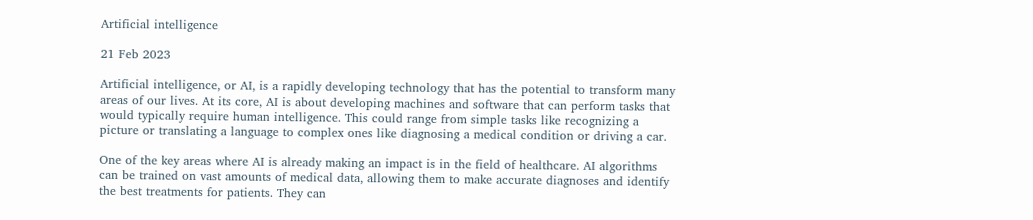Artificial intelligence

21 Feb 2023

Artificial intelligence, or AI, is a rapidly developing technology that has the potential to transform many areas of our lives. At its core, AI is about developing machines and software that can perform tasks that would typically require human intelligence. This could range from simple tasks like recognizing a picture or translating a language to complex ones like diagnosing a medical condition or driving a car.

One of the key areas where AI is already making an impact is in the field of healthcare. AI algorithms can be trained on vast amounts of medical data, allowing them to make accurate diagnoses and identify the best treatments for patients. They can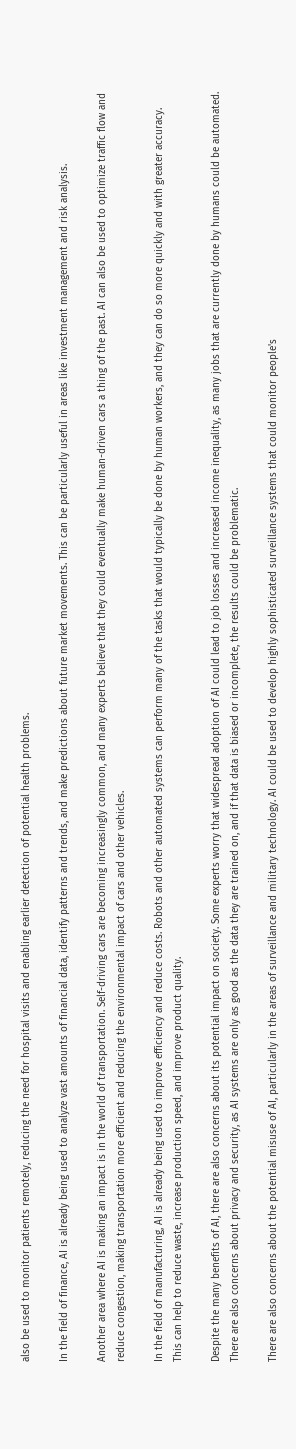also be used to monitor patients remotely, reducing the need for hospital visits and enabling earlier detection of potential health problems.

In the field of finance, AI is already being used to analyze vast amounts of financial data, identify patterns and trends, and make predictions about future market movements. This can be particularly useful in areas like investment management and risk analysis.

Another area where AI is making an impact is in the world of transportation. Self-driving cars are becoming increasingly common, and many experts believe that they could eventually make human-driven cars a thing of the past. AI can also be used to optimize traffic flow and reduce congestion, making transportation more efficient and reducing the environmental impact of cars and other vehicles.

In the field of manufacturing, AI is already being used to improve efficiency and reduce costs. Robots and other automated systems can perform many of the tasks that would typically be done by human workers, and they can do so more quickly and with greater accuracy. This can help to reduce waste, increase production speed, and improve product quality.

Despite the many benefits of AI, there are also concerns about its potential impact on society. Some experts worry that widespread adoption of AI could lead to job losses and increased income inequality, as many jobs that are currently done by humans could be automated. There are also concerns about privacy and security, as AI systems are only as good as the data they are trained on, and if that data is biased or incomplete, the results could be problematic.

There are also concerns about the potential misuse of AI, particularly in the areas of surveillance and military technology. AI could be used to develop highly sophisticated surveillance systems that could monitor people's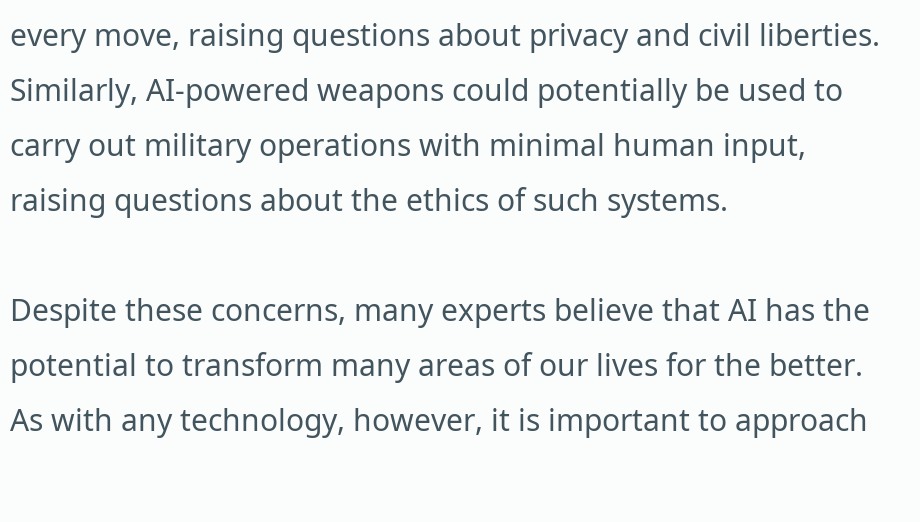every move, raising questions about privacy and civil liberties. Similarly, AI-powered weapons could potentially be used to carry out military operations with minimal human input, raising questions about the ethics of such systems.

Despite these concerns, many experts believe that AI has the potential to transform many areas of our lives for the better. As with any technology, however, it is important to approach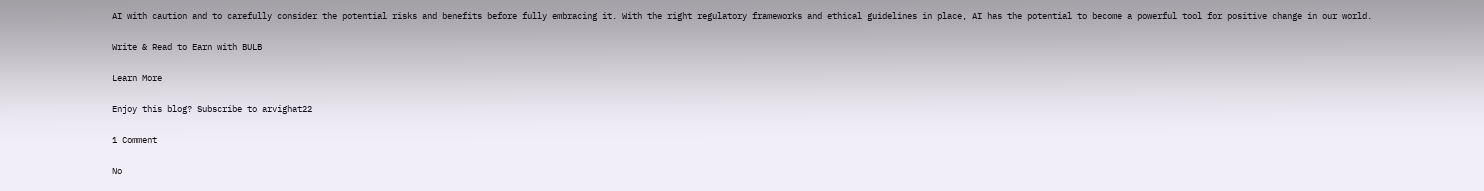AI with caution and to carefully consider the potential risks and benefits before fully embracing it. With the right regulatory frameworks and ethical guidelines in place, AI has the potential to become a powerful tool for positive change in our world.

Write & Read to Earn with BULB

Learn More

Enjoy this blog? Subscribe to arvighat22

1 Comment

No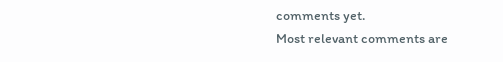comments yet.
Most relevant comments are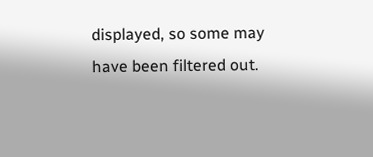displayed, so some may have been filtered out.